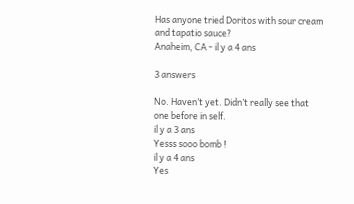Has anyone tried Doritos with sour cream and tapatio sauce?
Anaheim, CA - il y a 4 ans

3 answers

No. Haven’t yet. Didn’t really see that one before in self.
il y a 3 ans
Yesss sooo bomb !
il y a 4 ans
Yes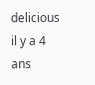delicious
il y a 4 ans